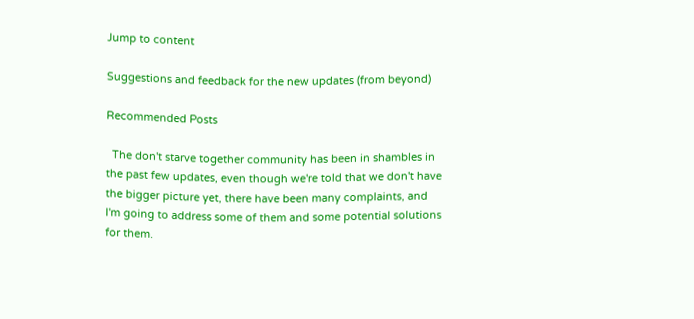Jump to content

Suggestions and feedback for the new updates (from beyond)

Recommended Posts

  The don't starve together community has been in shambles in the past few updates, even though we're told that we don't have the bigger picture yet, there have been many complaints, and I'm going to address some of them and some potential solutions for them.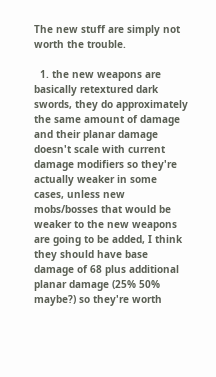The new stuff are simply not worth the trouble.

  1. the new weapons are basically retextured dark swords, they do approximately the same amount of damage and their planar damage doesn't scale with current damage modifiers so they're actually weaker in some cases, unless new mobs/bosses that would be weaker to the new weapons are going to be added, I think they should have base damage of 68 plus additional planar damage (25% 50% maybe?) so they're worth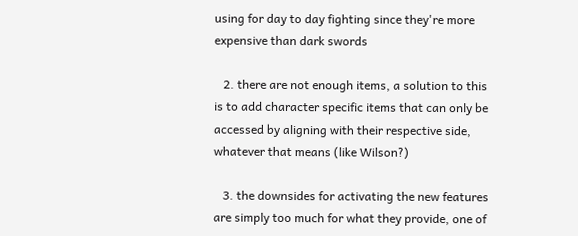using for day to day fighting since they're more expensive than dark swords

   2. there are not enough items, a solution to this is to add character specific items that can only be accessed by aligning with their respective side, whatever that means (like Wilson?)

   3. the downsides for activating the new features are simply too much for what they provide, one of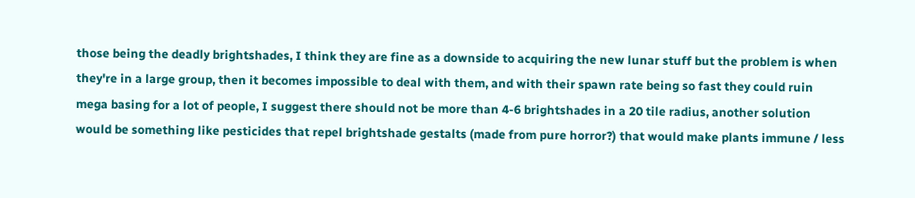those being the deadly brightshades, I think they are fine as a downside to acquiring the new lunar stuff but the problem is when they're in a large group, then it becomes impossible to deal with them, and with their spawn rate being so fast they could ruin mega basing for a lot of people, I suggest there should not be more than 4-6 brightshades in a 20 tile radius, another solution would be something like pesticides that repel brightshade gestalts (made from pure horror?) that would make plants immune / less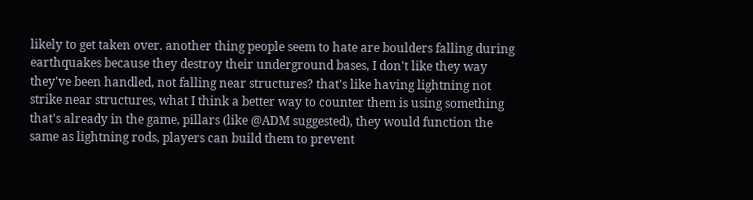likely to get taken over. another thing people seem to hate are boulders falling during earthquakes because they destroy their underground bases, I don't like they way they've been handled, not falling near structures? that's like having lightning not strike near structures, what I think a better way to counter them is using something that's already in the game, pillars (like @ADM suggested), they would function the same as lightning rods, players can build them to prevent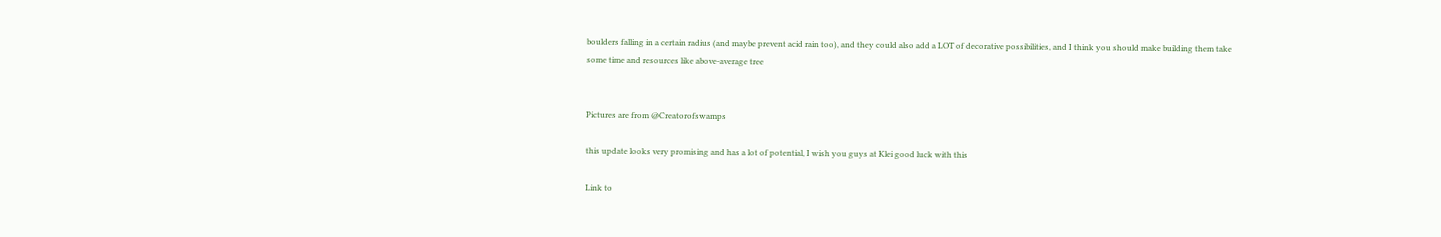boulders falling in a certain radius (and maybe prevent acid rain too), and they could also add a LOT of decorative possibilities, and I think you should make building them take some time and resources like above-average tree


Pictures are from @Creatorofswamps

this update looks very promising and has a lot of potential, I wish you guys at Klei good luck with this

Link to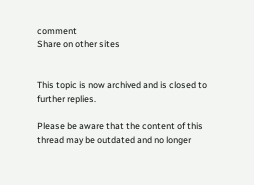comment
Share on other sites


This topic is now archived and is closed to further replies.

Please be aware that the content of this thread may be outdated and no longer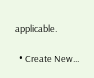applicable.

  • Create New...